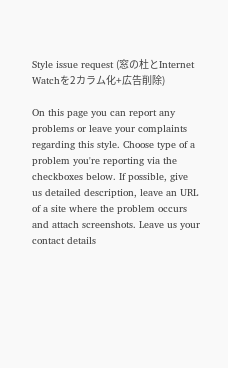Style issue request (窓の杜とInternet Watchを2カラム化+広告削除)

On this page you can report any problems or leave your complaints regarding this style. Choose type of a problem you're reporting via the checkboxes below. If possible, give us detailed description, leave an URL of a site where the problem occurs and attach screenshots. Leave us your contact details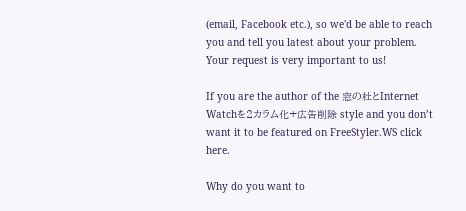(email, Facebook etc.), so we'd be able to reach you and tell you latest about your problem.
Your request is very important to us!

If you are the author of the 窓の杜とInternet Watchを2カラム化+広告削除 style and you don’t want it to be featured on FreeStyler.WS click here.

Why do you want to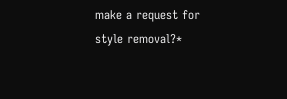make a request for style removal?*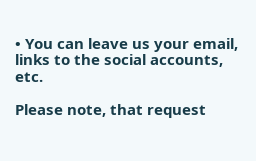• You can leave us your email, links to the social accounts, etc.

Please note, that request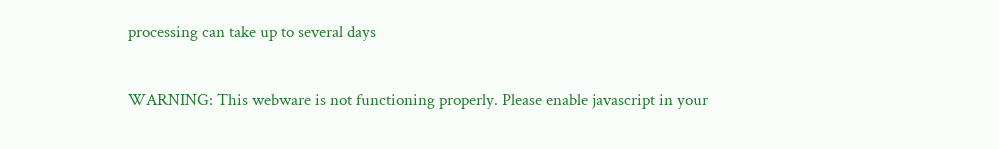processing can take up to several days

WARNING: This webware is not functioning properly. Please enable javascript in your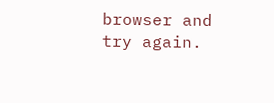browser and try again.